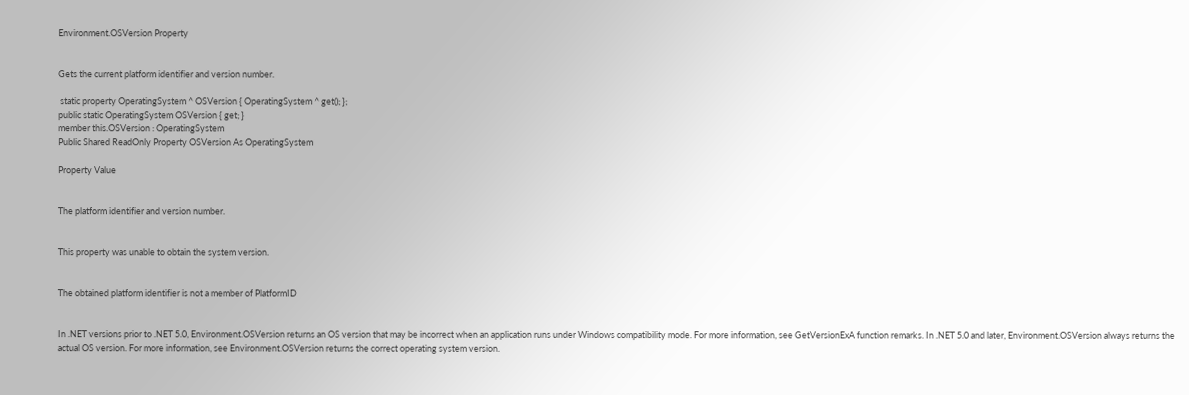Environment.OSVersion Property


Gets the current platform identifier and version number.

 static property OperatingSystem ^ OSVersion { OperatingSystem ^ get(); };
public static OperatingSystem OSVersion { get; }
member this.OSVersion : OperatingSystem
Public Shared ReadOnly Property OSVersion As OperatingSystem

Property Value


The platform identifier and version number.


This property was unable to obtain the system version.


The obtained platform identifier is not a member of PlatformID


In .NET versions prior to .NET 5.0, Environment.OSVersion returns an OS version that may be incorrect when an application runs under Windows compatibility mode. For more information, see GetVersionExA function remarks. In .NET 5.0 and later, Environment.OSVersion always returns the actual OS version. For more information, see Environment.OSVersion returns the correct operating system version.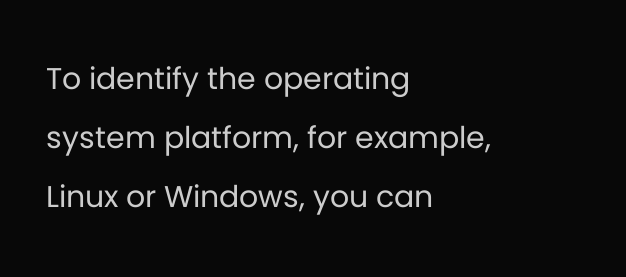To identify the operating system platform, for example, Linux or Windows, you can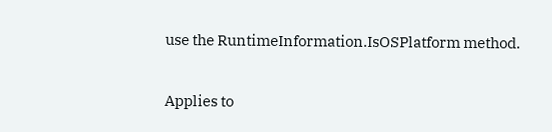use the RuntimeInformation.IsOSPlatform method.

Applies to